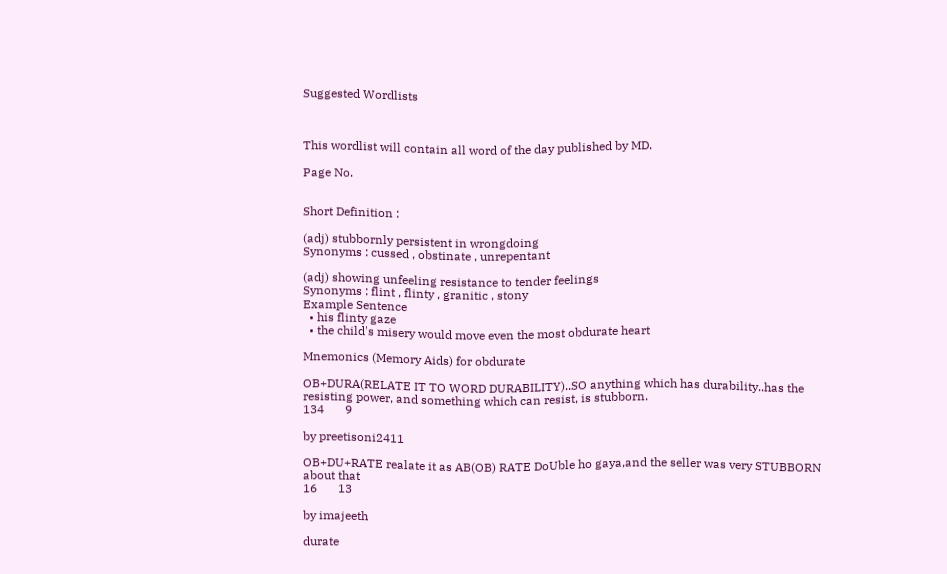Suggested Wordlists



This wordlist will contain all word of the day published by MD.

Page No.


Short Definition :

(adj) stubbornly persistent in wrongdoing
Synonyms : cussed , obstinate , unrepentant

(adj) showing unfeeling resistance to tender feelings
Synonyms : flint , flinty , granitic , stony
Example Sentence
  • his flinty gaze
  • the child's misery would move even the most obdurate heart

Mnemonics (Memory Aids) for obdurate

OB+DURA(RELATE IT TO WORD DURABILITY)..SO anything which has durability..has the resisting power, and something which can resist, is stubborn.
134       9

by preetisoni2411

OB+DU+RATE realate it as AB(OB) RATE DoUble ho gaya,and the seller was very STUBBORN about that
16       13

by imajeeth

durate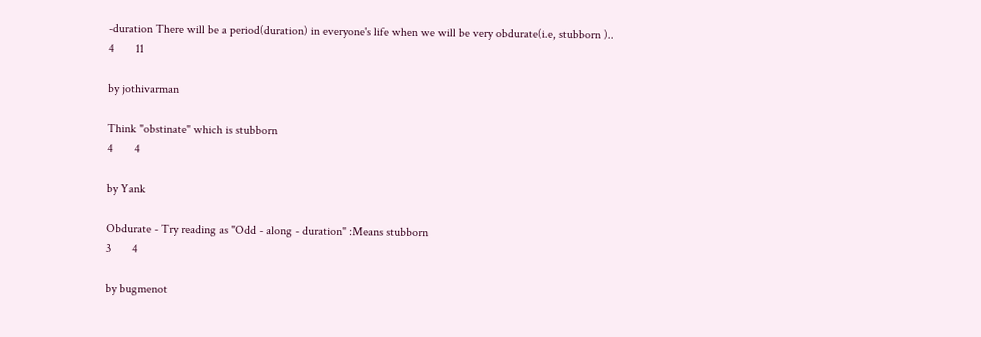-duration There will be a period(duration) in everyone's life when we will be very obdurate(i.e, stubborn )..
4       11

by jothivarman

Think "obstinate" which is stubborn
4       4

by Yank

Obdurate - Try reading as "Odd - along - duration" :Means stubborn
3       4

by bugmenot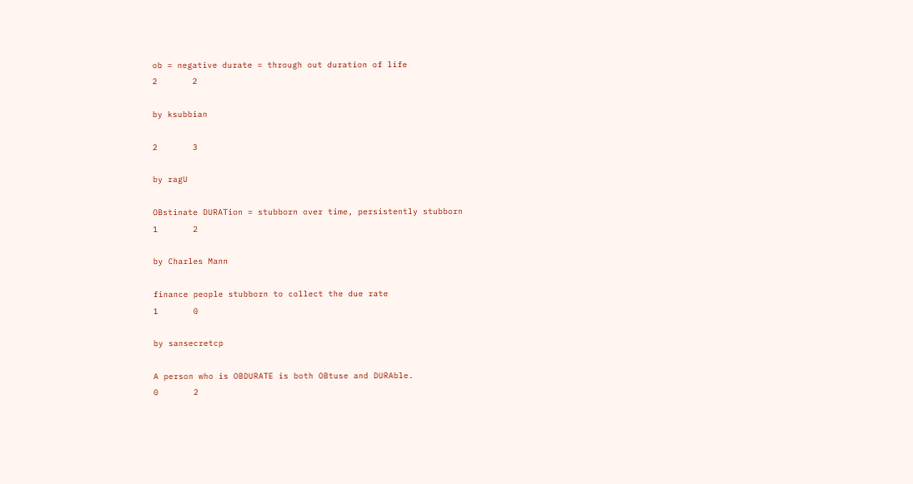ob = negative durate = through out duration of life
2       2

by ksubbian

2       3

by ragU

OBstinate DURATion = stubborn over time, persistently stubborn
1       2

by Charles Mann

finance people stubborn to collect the due rate
1       0

by sansecretcp

A person who is OBDURATE is both OBtuse and DURAble.
0       2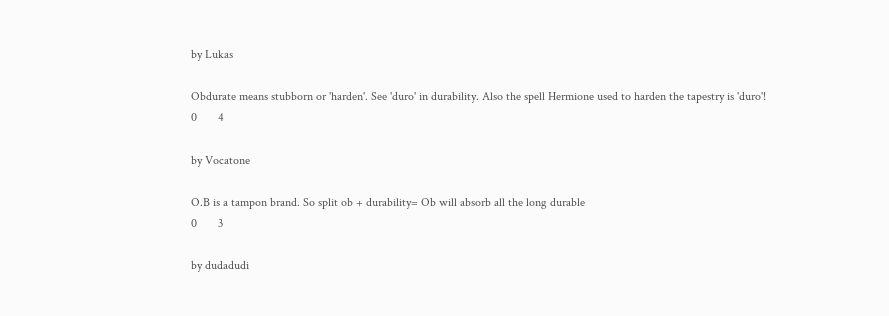by Lukas

Obdurate means stubborn or 'harden'. See 'duro' in durability. Also the spell Hermione used to harden the tapestry is 'duro'!
0       4

by Vocatone

O.B is a tampon brand. So split ob + durability= Ob will absorb all the long durable
0       3

by dudadudi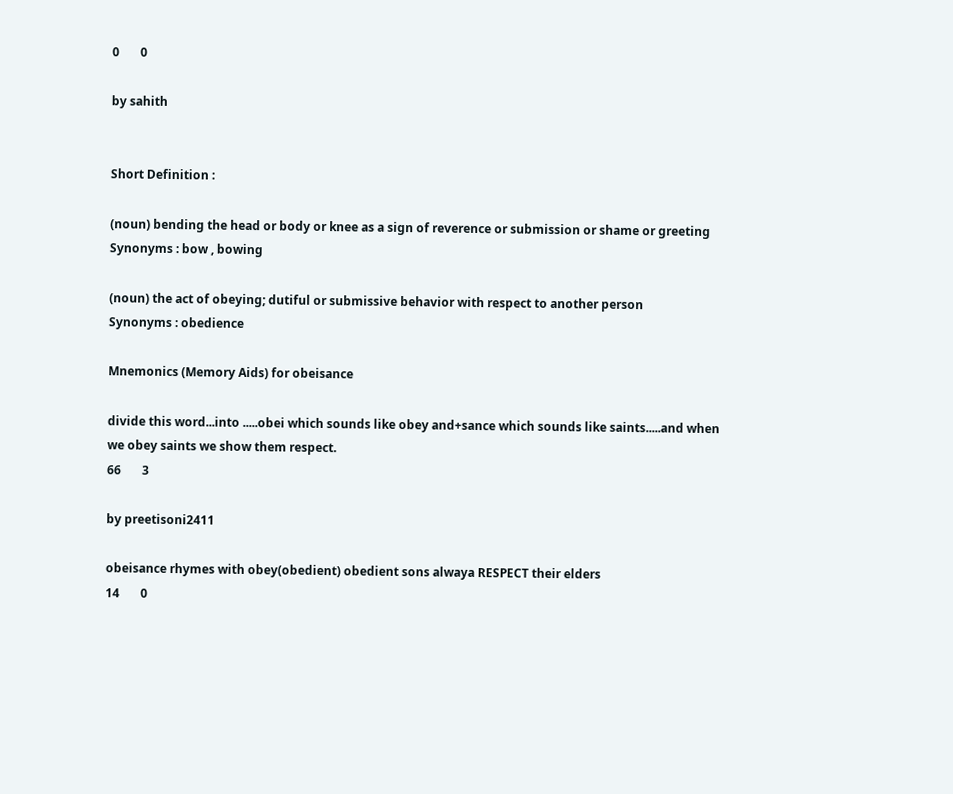0       0

by sahith


Short Definition :

(noun) bending the head or body or knee as a sign of reverence or submission or shame or greeting
Synonyms : bow , bowing

(noun) the act of obeying; dutiful or submissive behavior with respect to another person
Synonyms : obedience

Mnemonics (Memory Aids) for obeisance

divide this word...into .....obei which sounds like obey and+sance which sounds like saints.....and when we obey saints we show them respect.
66       3

by preetisoni2411

obeisance rhymes with obey(obedient) obedient sons alwaya RESPECT their elders
14       0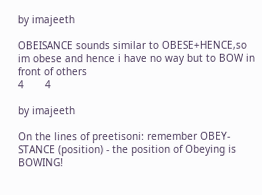by imajeeth

OBEISANCE sounds similar to OBESE+HENCE,so im obese and hence i have no way but to BOW in front of others
4       4

by imajeeth

On the lines of preetisoni: remember OBEY-STANCE (position) - the position of Obeying is BOWING!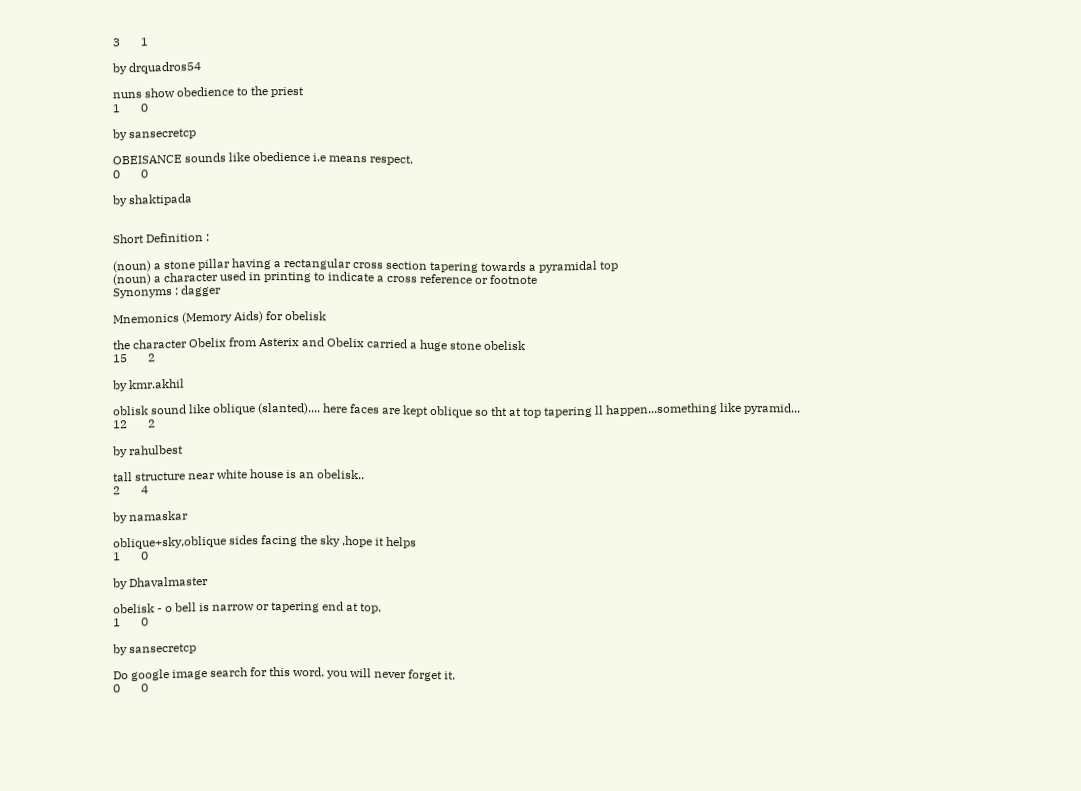3       1

by drquadros54

nuns show obedience to the priest
1       0

by sansecretcp

OBEISANCE sounds like obedience i.e means respect.
0       0

by shaktipada


Short Definition :

(noun) a stone pillar having a rectangular cross section tapering towards a pyramidal top
(noun) a character used in printing to indicate a cross reference or footnote
Synonyms : dagger

Mnemonics (Memory Aids) for obelisk

the character Obelix from Asterix and Obelix carried a huge stone obelisk
15       2

by kmr.akhil

oblisk sound like oblique (slanted).... here faces are kept oblique so tht at top tapering ll happen...something like pyramid...
12       2

by rahulbest

tall structure near white house is an obelisk..
2       4

by namaskar

oblique+sky,oblique sides facing the sky ,hope it helps
1       0

by Dhavalmaster

obelisk - o bell is narrow or tapering end at top.
1       0

by sansecretcp

Do google image search for this word. you will never forget it.
0       0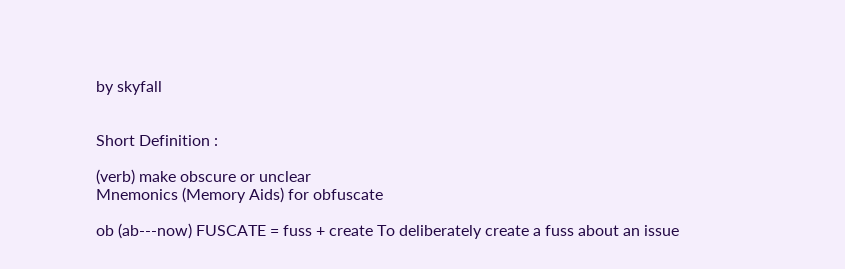by skyfall


Short Definition :

(verb) make obscure or unclear
Mnemonics (Memory Aids) for obfuscate

ob (ab---now) FUSCATE = fuss + create To deliberately create a fuss about an issue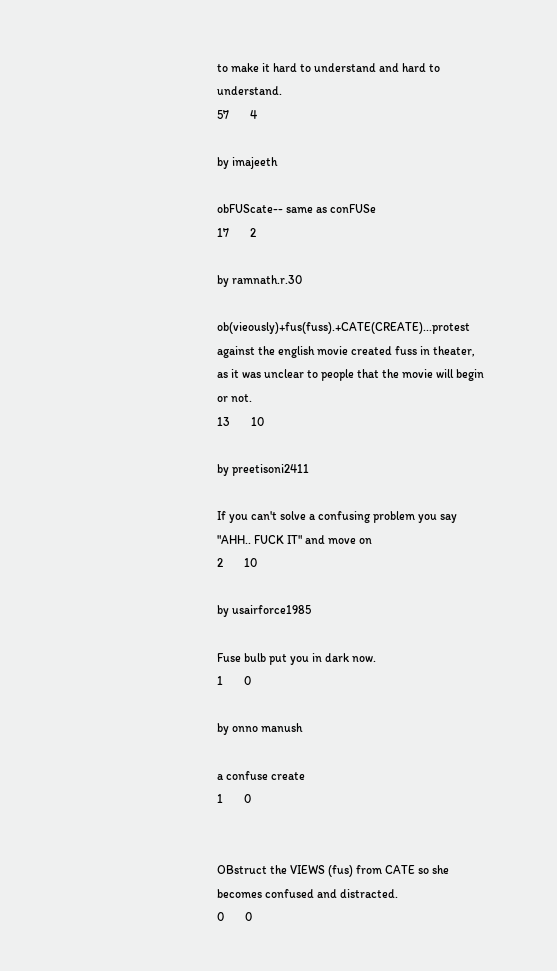to make it hard to understand and hard to understand.
57       4

by imajeeth

obFUScate-- same as conFUSe
17       2

by ramnath.r.30

ob(vieously)+fus(fuss).+CATE(CREATE)...protest against the english movie created fuss in theater, as it was unclear to people that the movie will begin or not.
13       10

by preetisoni2411

If you can't solve a confusing problem you say "AHH.. FUCK IT" and move on
2       10

by usairforce1985

Fuse bulb put you in dark now.
1       0

by onno manush

a confuse create
1       0


OBstruct the VIEWS (fus) from CATE so she becomes confused and distracted.
0       0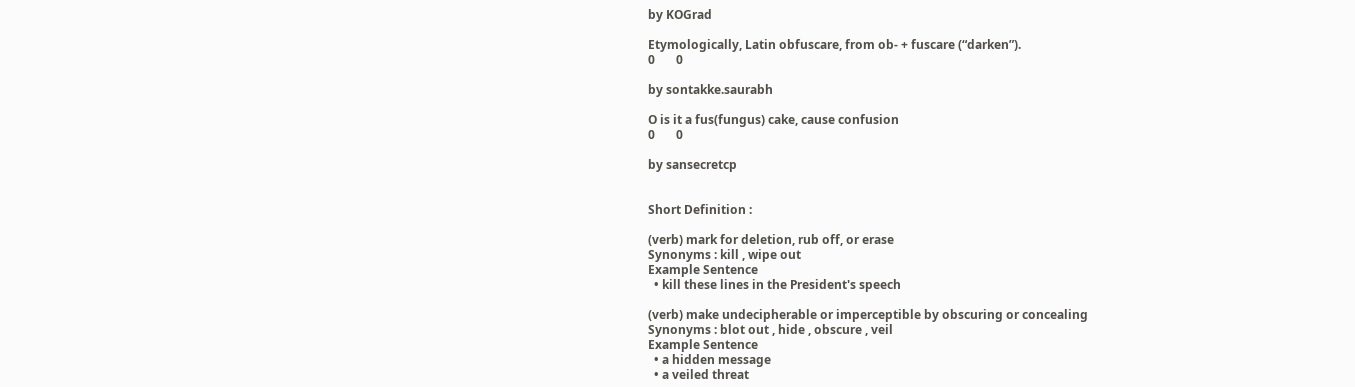by KOGrad

Etymologically, Latin obfuscare, from ob- + fuscare (“darken”).
0       0

by sontakke.saurabh

O is it a fus(fungus) cake, cause confusion
0       0

by sansecretcp


Short Definition :

(verb) mark for deletion, rub off, or erase
Synonyms : kill , wipe out
Example Sentence
  • kill these lines in the President's speech

(verb) make undecipherable or imperceptible by obscuring or concealing
Synonyms : blot out , hide , obscure , veil
Example Sentence
  • a hidden message
  • a veiled threat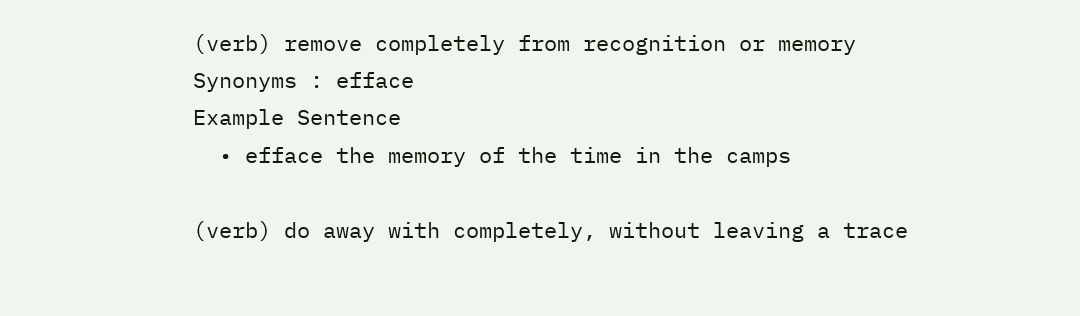(verb) remove completely from recognition or memory
Synonyms : efface
Example Sentence
  • efface the memory of the time in the camps

(verb) do away with completely, without leaving a trace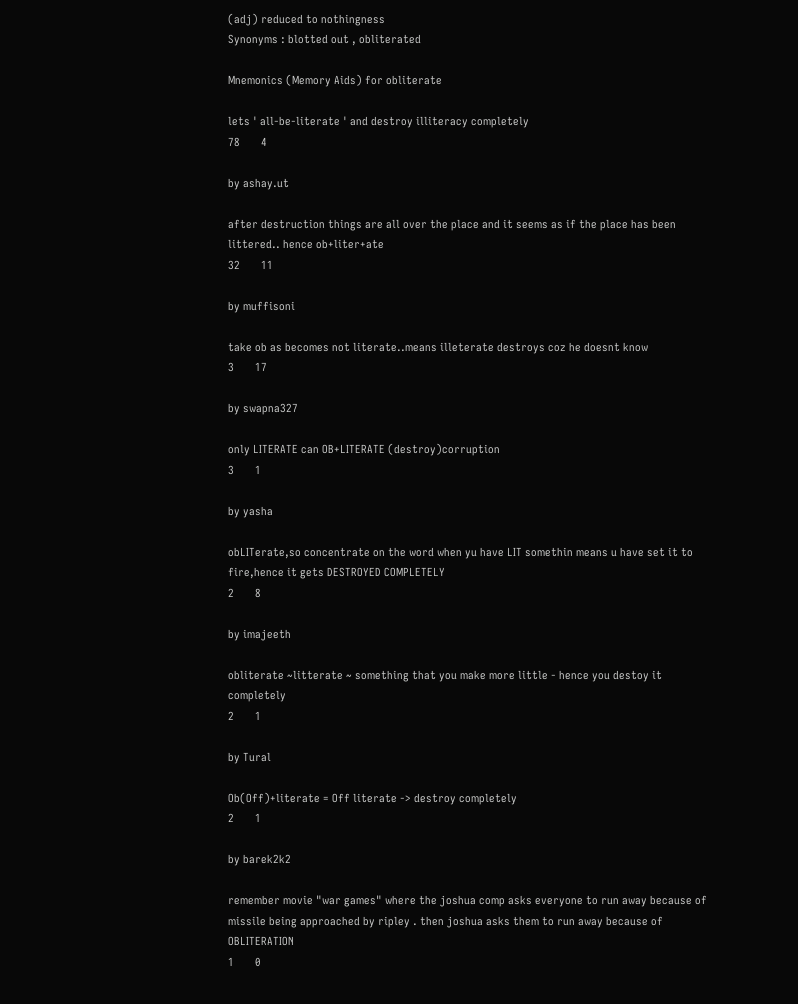(adj) reduced to nothingness
Synonyms : blotted out , obliterated

Mnemonics (Memory Aids) for obliterate

lets ' all-be-literate ' and destroy illiteracy completely
78       4

by ashay.ut

after destruction things are all over the place and it seems as if the place has been littered.. hence ob+liter+ate
32       11

by muffisoni

take ob as becomes not literate..means illeterate destroys coz he doesnt know
3       17

by swapna327

only LITERATE can OB+LITERATE (destroy)corruption
3       1

by yasha

obLITerate,so concentrate on the word when yu have LIT somethin means u have set it to fire,hence it gets DESTROYED COMPLETELY
2       8

by imajeeth

obliterate ~litterate ~ something that you make more little - hence you destoy it completely
2       1

by Tural

Ob(Off)+literate = Off literate -> destroy completely
2       1

by barek2k2

remember movie "war games" where the joshua comp asks everyone to run away because of missile being approached by ripley . then joshua asks them to run away because of OBLITERATION
1       0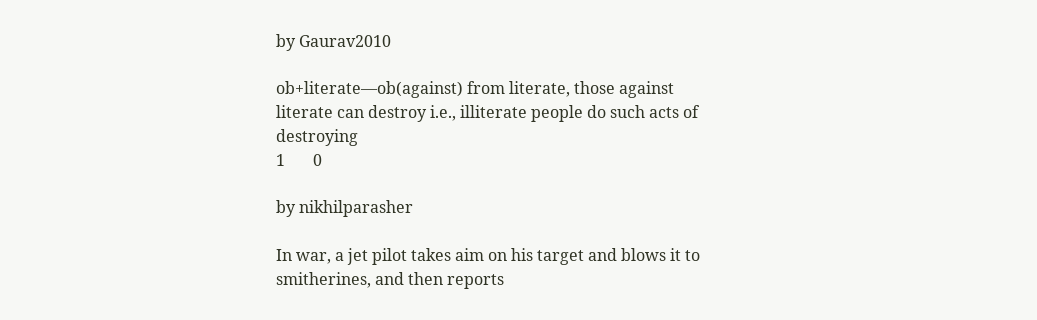by Gaurav2010

ob+literate—ob(against) from literate, those against literate can destroy i.e., illiterate people do such acts of destroying
1       0

by nikhilparasher

In war, a jet pilot takes aim on his target and blows it to smitherines, and then reports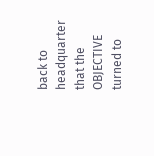back to headquarter that the OBJECTIVE turned to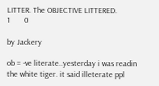LITTER. The OBJECTIVE LITTERED.
1       0

by Jackery

ob = -ve literate..yesterday i was readin the white tiger. it said illeterate ppl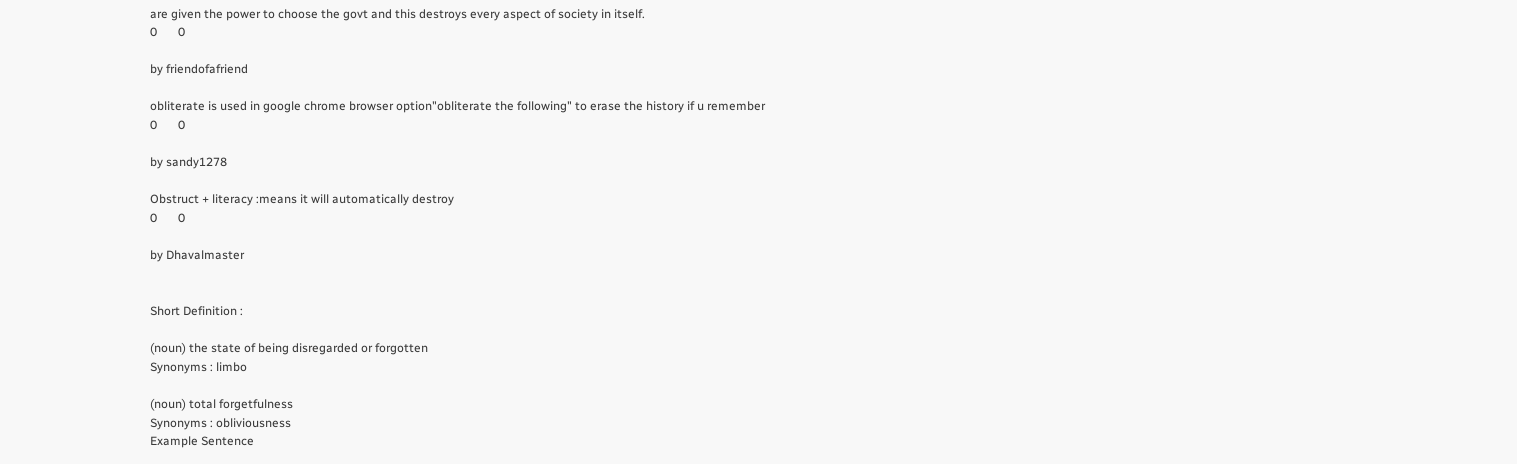are given the power to choose the govt and this destroys every aspect of society in itself.
0       0

by friendofafriend

obliterate is used in google chrome browser option"obliterate the following" to erase the history if u remember
0       0

by sandy1278

Obstruct + literacy :means it will automatically destroy
0       0

by Dhavalmaster


Short Definition :

(noun) the state of being disregarded or forgotten
Synonyms : limbo

(noun) total forgetfulness
Synonyms : obliviousness
Example Sentence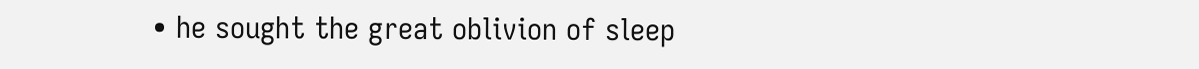• he sought the great oblivion of sleep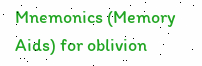Mnemonics (Memory Aids) for oblivion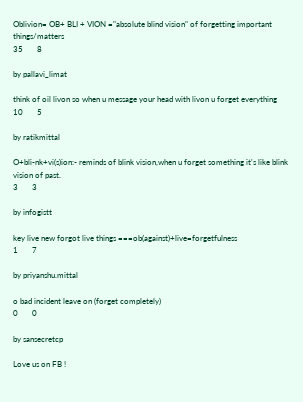Oblivion= OB+ BLI + VION ="absolute blind vision" of forgetting important things/matters
35       8

by pallavi_limat

think of oil livon so when u message your head with livon u forget everything
10       5

by ratikmittal

O+bli-nk+vi(s)ion:- reminds of blink vision,when u forget something it's like blink vision of past.
3       3

by infogistt

key live new forgot live things ===ob(against)+live=forgetfulness
1       7

by priyanshu.mittal

o bad incident leave on (forget completely)
0       0

by sansecretcp

Love us on FB !